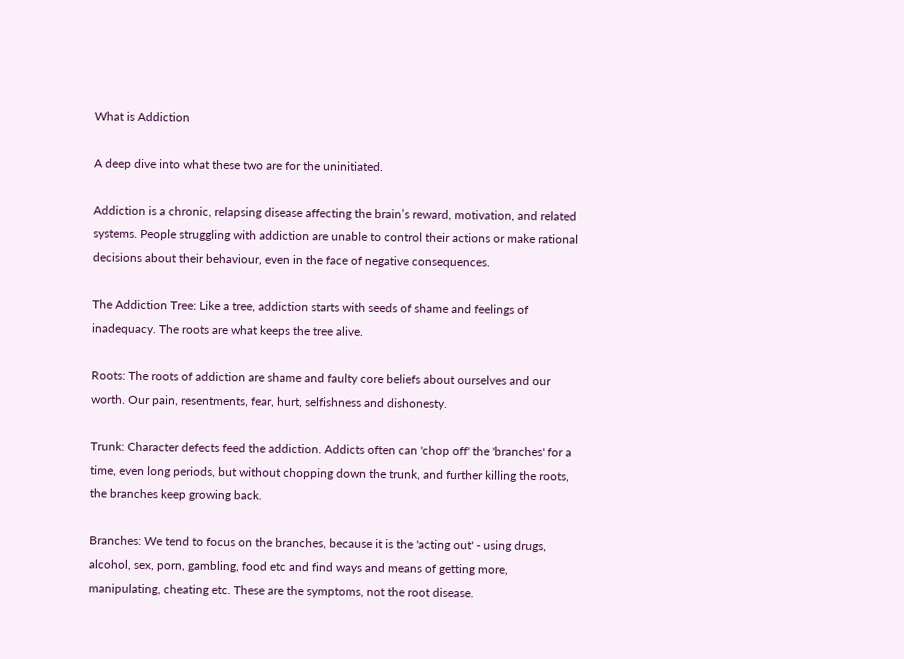What is Addiction

A deep dive into what these two are for the uninitiated.

Addiction is a chronic, relapsing disease affecting the brain’s reward, motivation, and related systems. People struggling with addiction are unable to control their actions or make rational decisions about their behaviour, even in the face of negative consequences.

The Addiction Tree: Like a tree, addiction starts with seeds of shame and feelings of inadequacy. The roots are what keeps the tree alive.

Roots: The roots of addiction are shame and faulty core beliefs about ourselves and our worth. Our pain, resentments, fear, hurt, selfishness and dishonesty.

Trunk: Character defects feed the addiction. Addicts often can 'chop off' the 'branches' for a time, even long periods, but without chopping down the trunk, and further killing the roots, the branches keep growing back.

Branches: We tend to focus on the branches, because it is the 'acting out' - using drugs, alcohol, sex, porn, gambling, food etc and find ways and means of getting more, manipulating, cheating etc. These are the symptoms, not the root disease.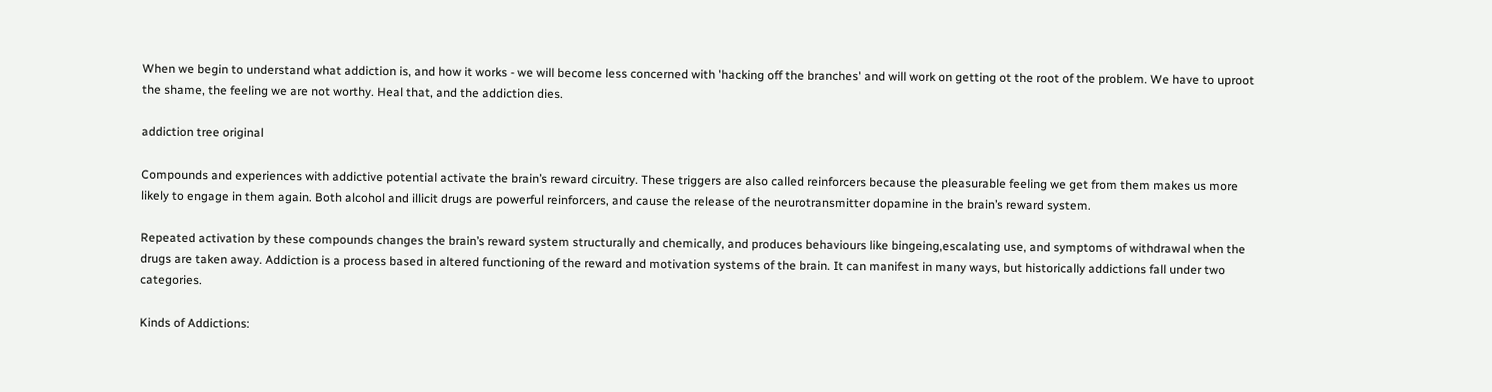When we begin to understand what addiction is, and how it works - we will become less concerned with 'hacking off the branches' and will work on getting ot the root of the problem. We have to uproot the shame, the feeling we are not worthy. Heal that, and the addiction dies.

addiction tree original

Compounds and experiences with addictive potential activate the brain’s reward circuitry. These triggers are also called reinforcers because the pleasurable feeling we get from them makes us more likely to engage in them again. Both alcohol and illicit drugs are powerful reinforcers, and cause the release of the neurotransmitter dopamine in the brain’s reward system.

Repeated activation by these compounds changes the brain’s reward system structurally and chemically, and produces behaviours like bingeing,escalating use, and symptoms of withdrawal when the drugs are taken away. Addiction is a process based in altered functioning of the reward and motivation systems of the brain. It can manifest in many ways, but historically addictions fall under two categories.

Kinds of Addictions: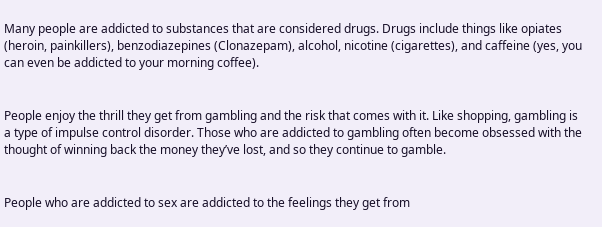Many people are addicted to substances that are considered drugs. Drugs include things like opiates (heroin, painkillers), benzodiazepines (Clonazepam), alcohol, nicotine (cigarettes), and caffeine (yes, you can even be addicted to your morning coffee).


People enjoy the thrill they get from gambling and the risk that comes with it. Like shopping, gambling is a type of impulse control disorder. Those who are addicted to gambling often become obsessed with the thought of winning back the money they’ve lost, and so they continue to gamble.


People who are addicted to sex are addicted to the feelings they get from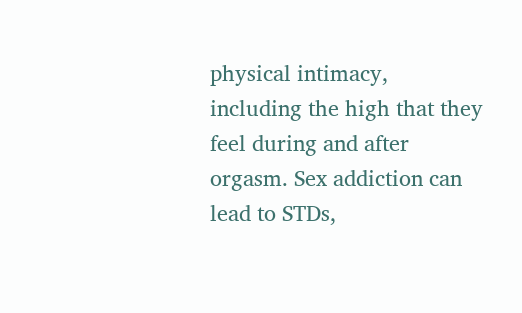physical intimacy, including the high that they feel during and after orgasm. Sex addiction can lead to STDs,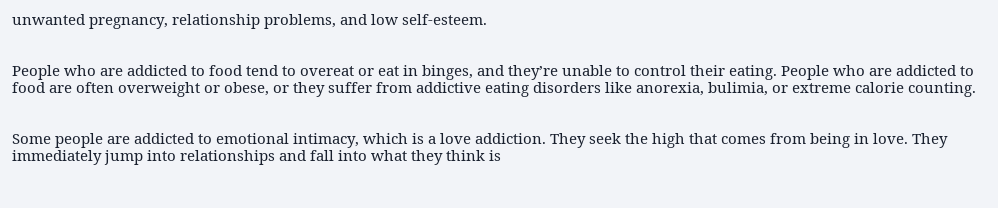unwanted pregnancy, relationship problems, and low self-esteem.


People who are addicted to food tend to overeat or eat in binges, and they’re unable to control their eating. People who are addicted to food are often overweight or obese, or they suffer from addictive eating disorders like anorexia, bulimia, or extreme calorie counting.


Some people are addicted to emotional intimacy, which is a love addiction. They seek the high that comes from being in love. They immediately jump into relationships and fall into what they think is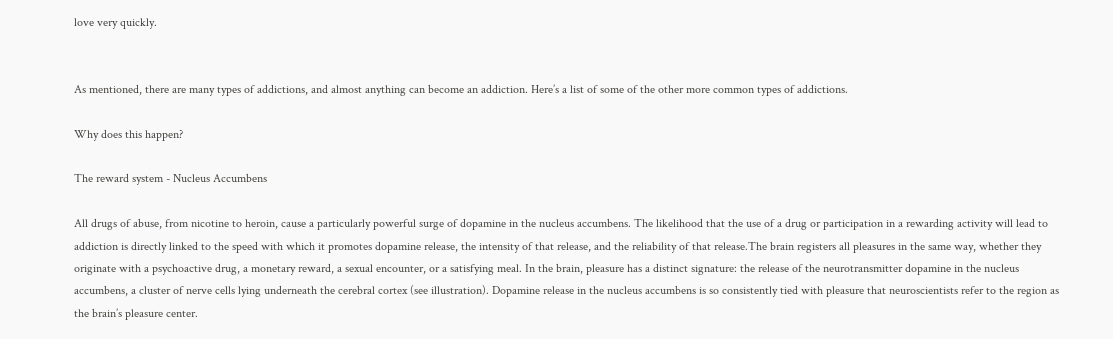love very quickly.


As mentioned, there are many types of addictions, and almost anything can become an addiction. Here’s a list of some of the other more common types of addictions.

Why does this happen?

The reward system - Nucleus Accumbens

All drugs of abuse, from nicotine to heroin, cause a particularly powerful surge of dopamine in the nucleus accumbens. The likelihood that the use of a drug or participation in a rewarding activity will lead to addiction is directly linked to the speed with which it promotes dopamine release, the intensity of that release, and the reliability of that release.The brain registers all pleasures in the same way, whether they originate with a psychoactive drug, a monetary reward, a sexual encounter, or a satisfying meal. In the brain, pleasure has a distinct signature: the release of the neurotransmitter dopamine in the nucleus accumbens, a cluster of nerve cells lying underneath the cerebral cortex (see illustration). Dopamine release in the nucleus accumbens is so consistently tied with pleasure that neuroscientists refer to the region as the brain’s pleasure center.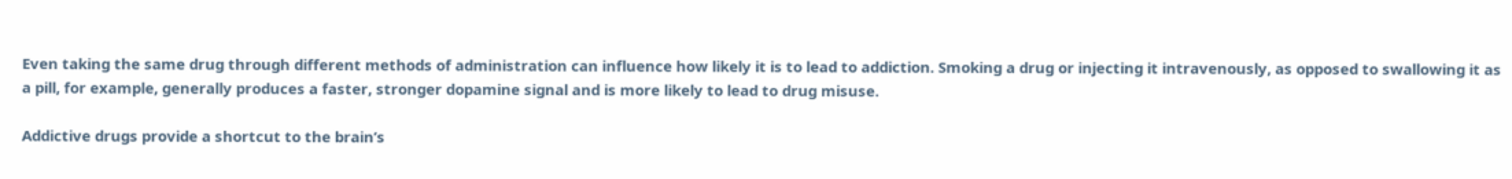Even taking the same drug through different methods of administration can influence how likely it is to lead to addiction. Smoking a drug or injecting it intravenously, as opposed to swallowing it as a pill, for example, generally produces a faster, stronger dopamine signal and is more likely to lead to drug misuse.

Addictive drugs provide a shortcut to the brain’s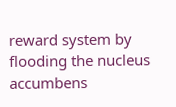reward system by flooding the nucleus accumbens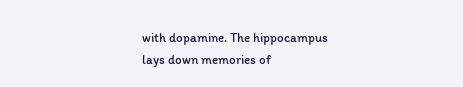with dopamine. The hippocampus lays down memories of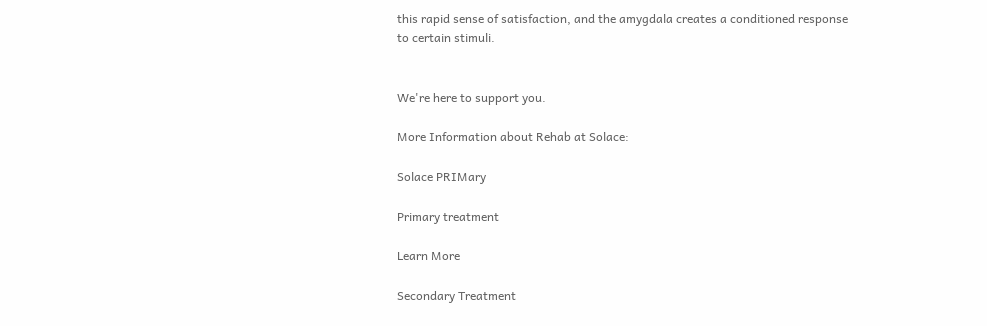this rapid sense of satisfaction, and the amygdala creates a conditioned response to certain stimuli.


We're here to support you.

More Information about Rehab at Solace:

Solace PRIMary

Primary treatment

Learn More

Secondary Treatment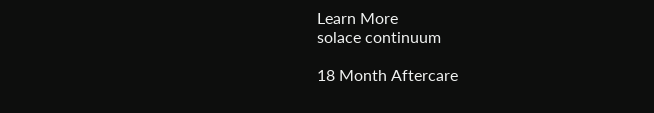Learn More
solace continuum

18 Month Aftercare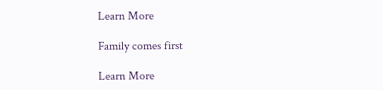Learn More

Family comes first

Learn More